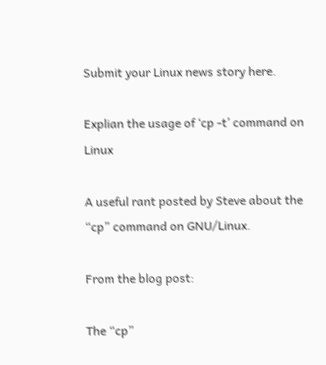Submit your Linux news story here.

Explian the usage of ‘cp -t’ command on Linux

A useful rant posted by Steve about the “cp” command on GNU/Linux.

From the blog post:

The “cp”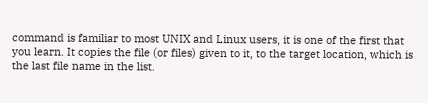command is familiar to most UNIX and Linux users, it is one of the first that you learn. It copies the file (or files) given to it, to the target location, which is the last file name in the list.